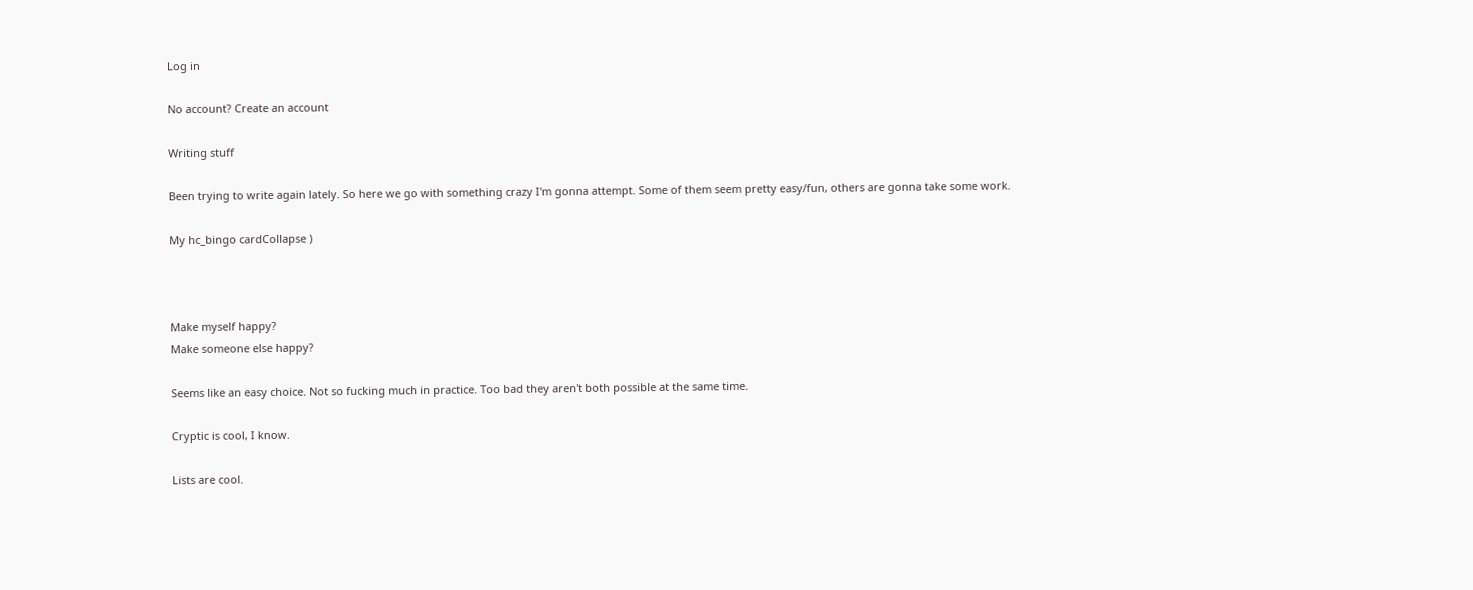Log in

No account? Create an account

Writing stuff

Been trying to write again lately. So here we go with something crazy I'm gonna attempt. Some of them seem pretty easy/fun, others are gonna take some work.

My hc_bingo cardCollapse )



Make myself happy?
Make someone else happy?

Seems like an easy choice. Not so fucking much in practice. Too bad they aren't both possible at the same time.

Cryptic is cool, I know.

Lists are cool.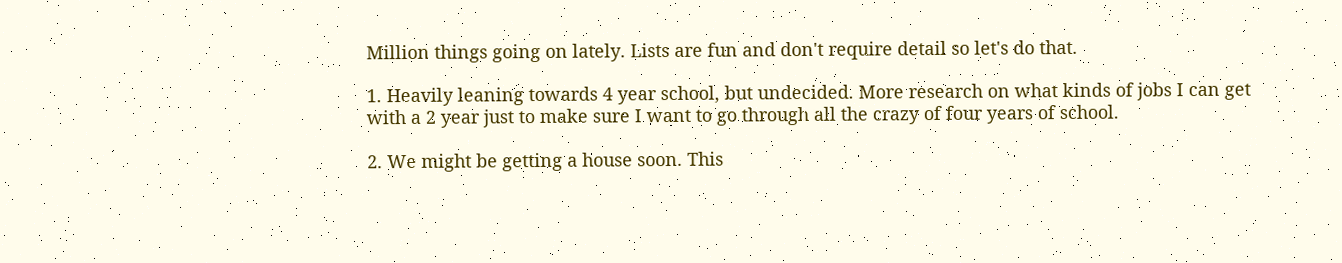Million things going on lately. Lists are fun and don't require detail so let's do that.

1. Heavily leaning towards 4 year school, but undecided. More research on what kinds of jobs I can get with a 2 year just to make sure I want to go through all the crazy of four years of school.

2. We might be getting a house soon. This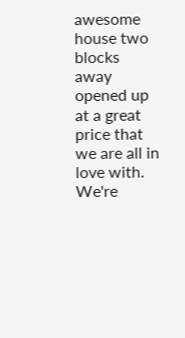awesome house two blocks away opened up at a great price that we are all in love with. We're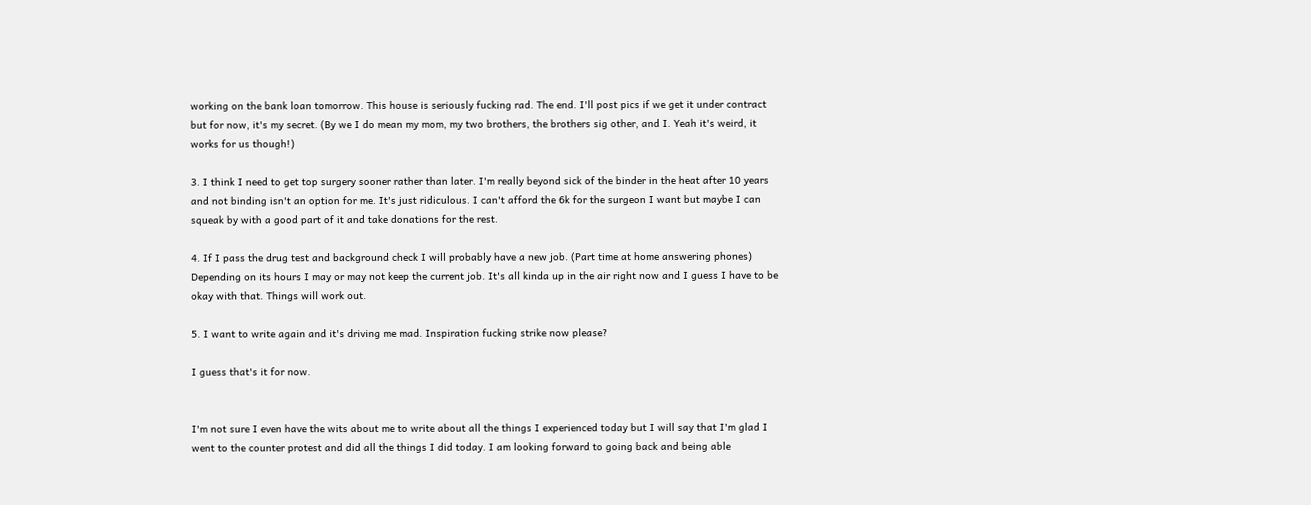working on the bank loan tomorrow. This house is seriously fucking rad. The end. I'll post pics if we get it under contract but for now, it's my secret. (By we I do mean my mom, my two brothers, the brothers sig other, and I. Yeah it's weird, it works for us though!)

3. I think I need to get top surgery sooner rather than later. I'm really beyond sick of the binder in the heat after 10 years and not binding isn't an option for me. It's just ridiculous. I can't afford the 6k for the surgeon I want but maybe I can squeak by with a good part of it and take donations for the rest.

4. If I pass the drug test and background check I will probably have a new job. (Part time at home answering phones) Depending on its hours I may or may not keep the current job. It's all kinda up in the air right now and I guess I have to be okay with that. Things will work out.

5. I want to write again and it's driving me mad. Inspiration fucking strike now please?

I guess that's it for now.


I'm not sure I even have the wits about me to write about all the things I experienced today but I will say that I'm glad I went to the counter protest and did all the things I did today. I am looking forward to going back and being able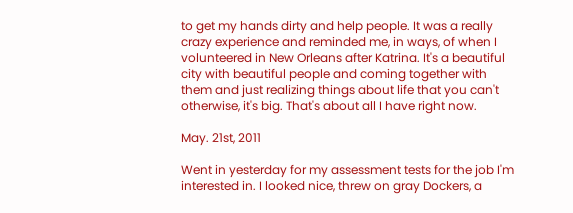to get my hands dirty and help people. It was a really crazy experience and reminded me, in ways, of when I volunteered in New Orleans after Katrina. It's a beautiful city with beautiful people and coming together with them and just realizing things about life that you can't otherwise, it's big. That's about all I have right now.

May. 21st, 2011

Went in yesterday for my assessment tests for the job I'm interested in. I looked nice, threw on gray Dockers, a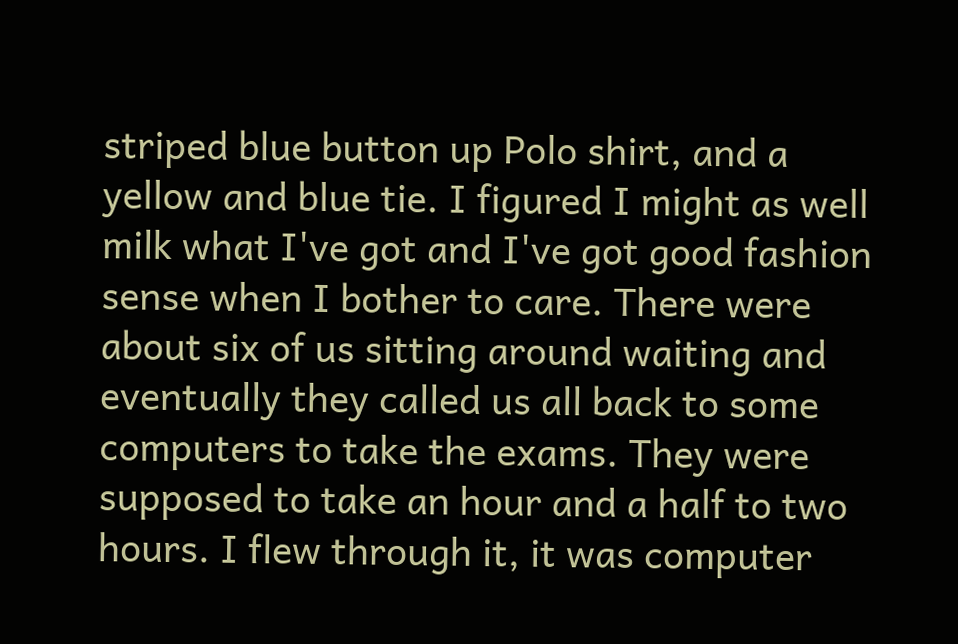striped blue button up Polo shirt, and a yellow and blue tie. I figured I might as well milk what I've got and I've got good fashion sense when I bother to care. There were about six of us sitting around waiting and eventually they called us all back to some computers to take the exams. They were supposed to take an hour and a half to two hours. I flew through it, it was computer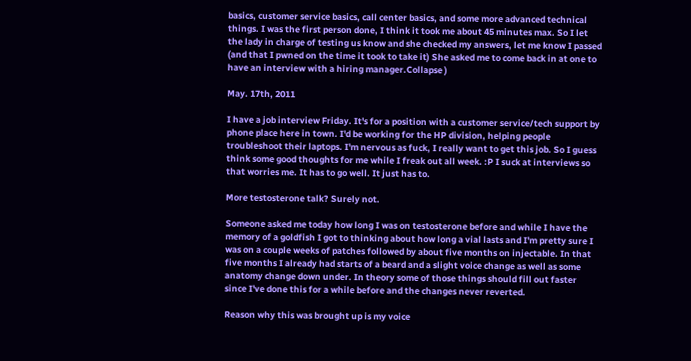basics, customer service basics, call center basics, and some more advanced technical things. I was the first person done, I think it took me about 45 minutes max. So I let the lady in charge of testing us know and she checked my answers, let me know I passed (and that I pwned on the time it took to take it) She asked me to come back in at one to have an interview with a hiring manager.Collapse )

May. 17th, 2011

I have a job interview Friday. It's for a position with a customer service/tech support by phone place here in town. I'd be working for the HP division, helping people troubleshoot their laptops. I'm nervous as fuck, I really want to get this job. So I guess think some good thoughts for me while I freak out all week. :P I suck at interviews so that worries me. It has to go well. It just has to.

More testosterone talk? Surely not.

Someone asked me today how long I was on testosterone before and while I have the memory of a goldfish I got to thinking about how long a vial lasts and I'm pretty sure I was on a couple weeks of patches followed by about five months on injectable. In that five months I already had starts of a beard and a slight voice change as well as some anatomy change down under. In theory some of those things should fill out faster since I've done this for a while before and the changes never reverted.

Reason why this was brought up is my voice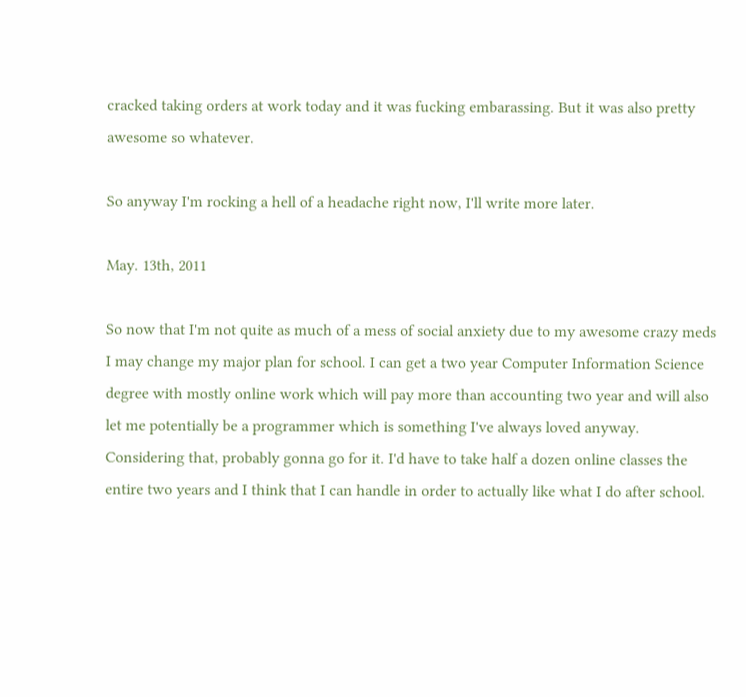cracked taking orders at work today and it was fucking embarassing. But it was also pretty awesome so whatever.

So anyway I'm rocking a hell of a headache right now, I'll write more later.

May. 13th, 2011

So now that I'm not quite as much of a mess of social anxiety due to my awesome crazy meds I may change my major plan for school. I can get a two year Computer Information Science degree with mostly online work which will pay more than accounting two year and will also let me potentially be a programmer which is something I've always loved anyway. Considering that, probably gonna go for it. I'd have to take half a dozen online classes the entire two years and I think that I can handle in order to actually like what I do after school.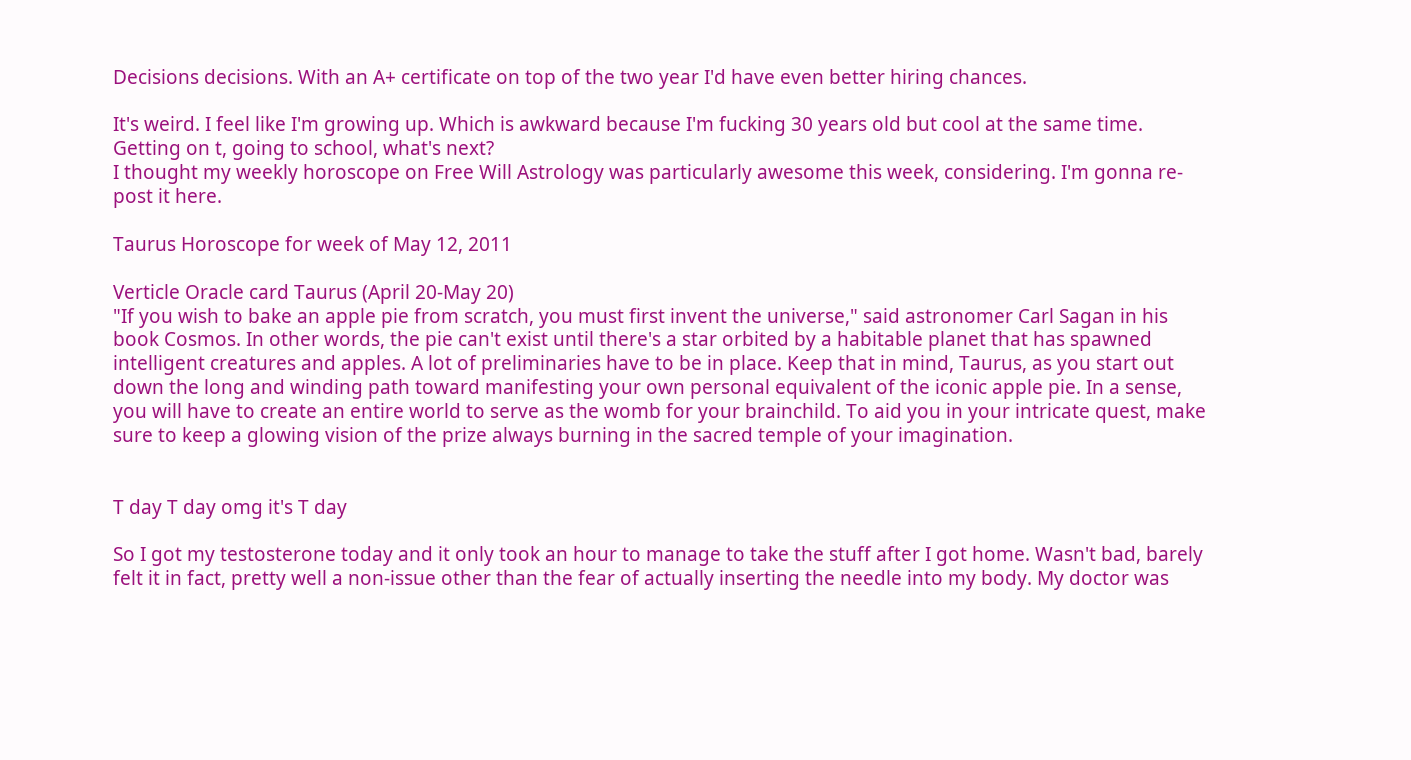Decisions decisions. With an A+ certificate on top of the two year I'd have even better hiring chances.

It's weird. I feel like I'm growing up. Which is awkward because I'm fucking 30 years old but cool at the same time. Getting on t, going to school, what's next?
I thought my weekly horoscope on Free Will Astrology was particularly awesome this week, considering. I'm gonna re-post it here.

Taurus Horoscope for week of May 12, 2011

Verticle Oracle card Taurus (April 20-May 20)
"If you wish to bake an apple pie from scratch, you must first invent the universe," said astronomer Carl Sagan in his book Cosmos. In other words, the pie can't exist until there's a star orbited by a habitable planet that has spawned intelligent creatures and apples. A lot of preliminaries have to be in place. Keep that in mind, Taurus, as you start out down the long and winding path toward manifesting your own personal equivalent of the iconic apple pie. In a sense, you will have to create an entire world to serve as the womb for your brainchild. To aid you in your intricate quest, make sure to keep a glowing vision of the prize always burning in the sacred temple of your imagination.


T day T day omg it's T day

So I got my testosterone today and it only took an hour to manage to take the stuff after I got home. Wasn't bad, barely felt it in fact, pretty well a non-issue other than the fear of actually inserting the needle into my body. My doctor was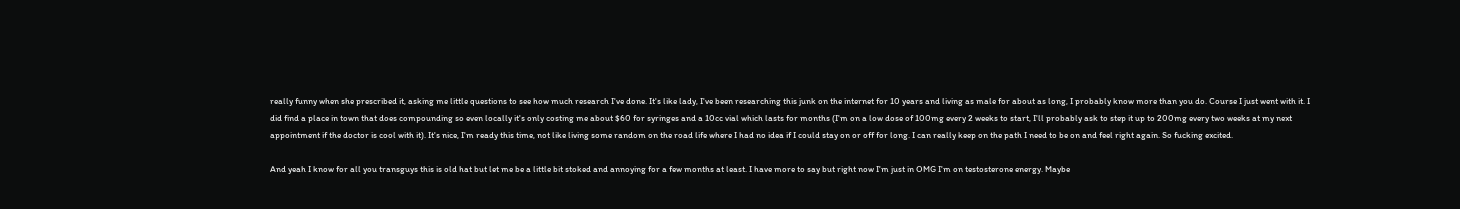really funny when she prescribed it, asking me little questions to see how much research I've done. It's like lady, I've been researching this junk on the internet for 10 years and living as male for about as long, I probably know more than you do. Course I just went with it. I did find a place in town that does compounding so even locally it's only costing me about $60 for syringes and a 10cc vial which lasts for months (I'm on a low dose of 100mg every 2 weeks to start, I'll probably ask to step it up to 200mg every two weeks at my next appointment if the doctor is cool with it). It's nice, I'm ready this time, not like living some random on the road life where I had no idea if I could stay on or off for long. I can really keep on the path I need to be on and feel right again. So fucking excited.

And yeah I know for all you transguys this is old hat but let me be a little bit stoked and annoying for a few months at least. I have more to say but right now I'm just in OMG I'm on testosterone energy. Maybe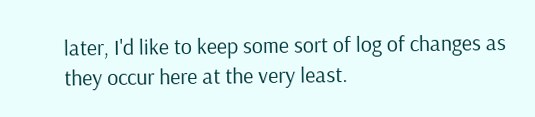later, I'd like to keep some sort of log of changes as they occur here at the very least.